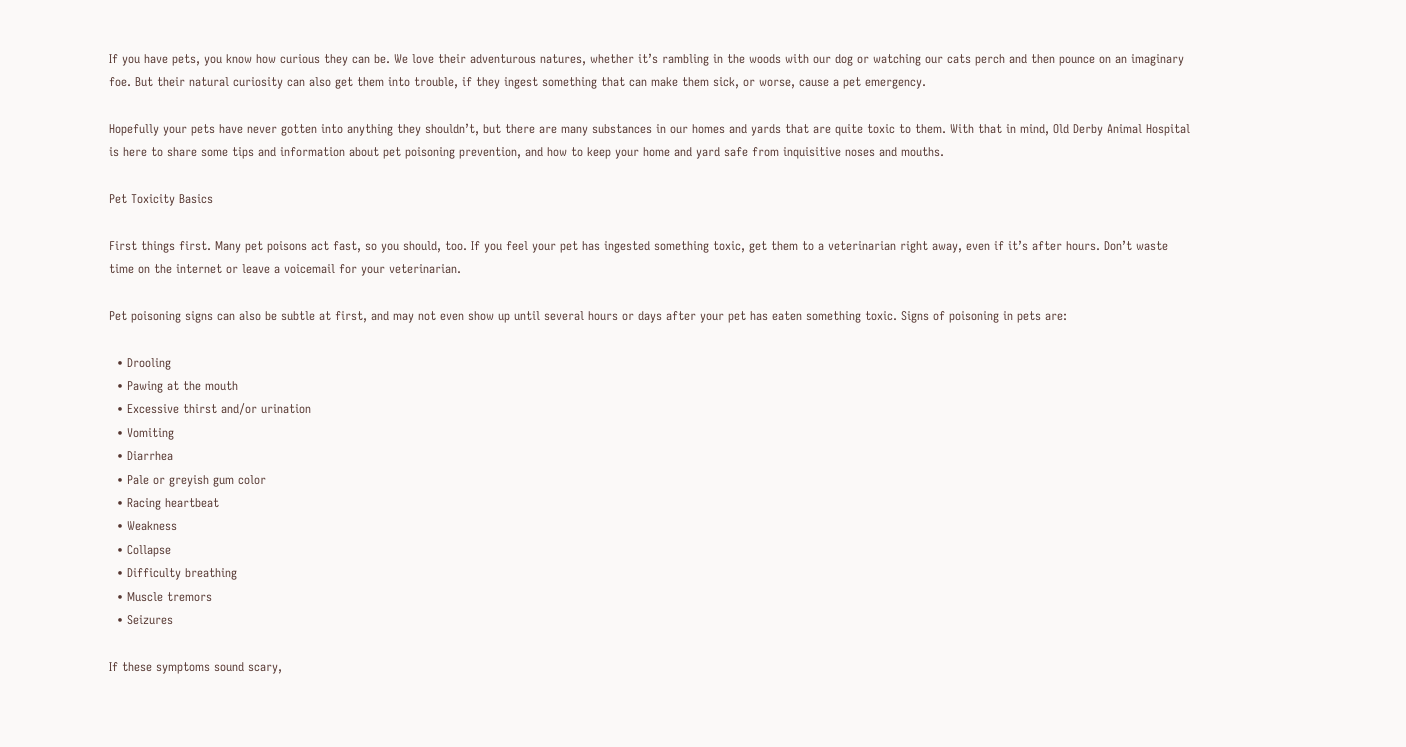If you have pets, you know how curious they can be. We love their adventurous natures, whether it’s rambling in the woods with our dog or watching our cats perch and then pounce on an imaginary foe. But their natural curiosity can also get them into trouble, if they ingest something that can make them sick, or worse, cause a pet emergency.

Hopefully your pets have never gotten into anything they shouldn’t, but there are many substances in our homes and yards that are quite toxic to them. With that in mind, Old Derby Animal Hospital is here to share some tips and information about pet poisoning prevention, and how to keep your home and yard safe from inquisitive noses and mouths.

Pet Toxicity Basics

First things first. Many pet poisons act fast, so you should, too. If you feel your pet has ingested something toxic, get them to a veterinarian right away, even if it’s after hours. Don’t waste time on the internet or leave a voicemail for your veterinarian.

Pet poisoning signs can also be subtle at first, and may not even show up until several hours or days after your pet has eaten something toxic. Signs of poisoning in pets are:

  • Drooling
  • Pawing at the mouth
  • Excessive thirst and/or urination
  • Vomiting
  • Diarrhea
  • Pale or greyish gum color
  • Racing heartbeat
  • Weakness
  • Collapse
  • Difficulty breathing
  • Muscle tremors
  • Seizures

If these symptoms sound scary,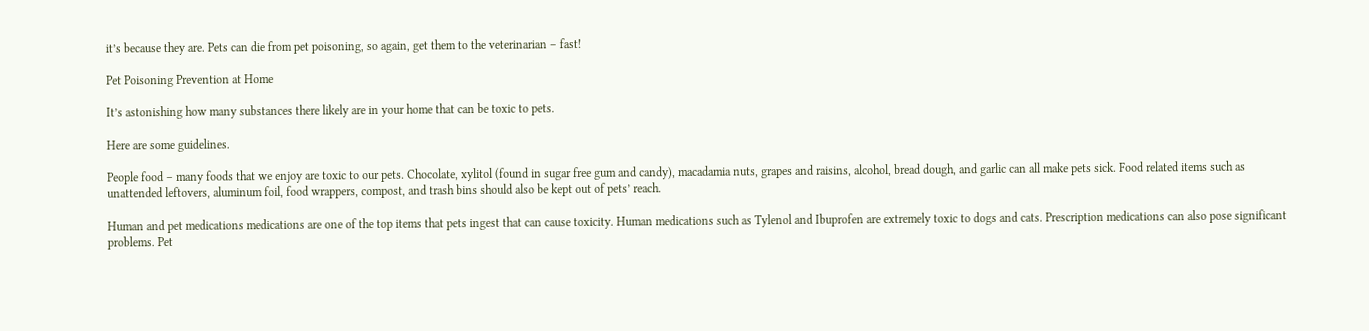it’s because they are. Pets can die from pet poisoning, so again, get them to the veterinarian – fast!

Pet Poisoning Prevention at Home

It’s astonishing how many substances there likely are in your home that can be toxic to pets.

Here are some guidelines.

People food – many foods that we enjoy are toxic to our pets. Chocolate, xylitol (found in sugar free gum and candy), macadamia nuts, grapes and raisins, alcohol, bread dough, and garlic can all make pets sick. Food related items such as unattended leftovers, aluminum foil, food wrappers, compost, and trash bins should also be kept out of pets’ reach.

Human and pet medications medications are one of the top items that pets ingest that can cause toxicity. Human medications such as Tylenol and Ibuprofen are extremely toxic to dogs and cats. Prescription medications can also pose significant problems. Pet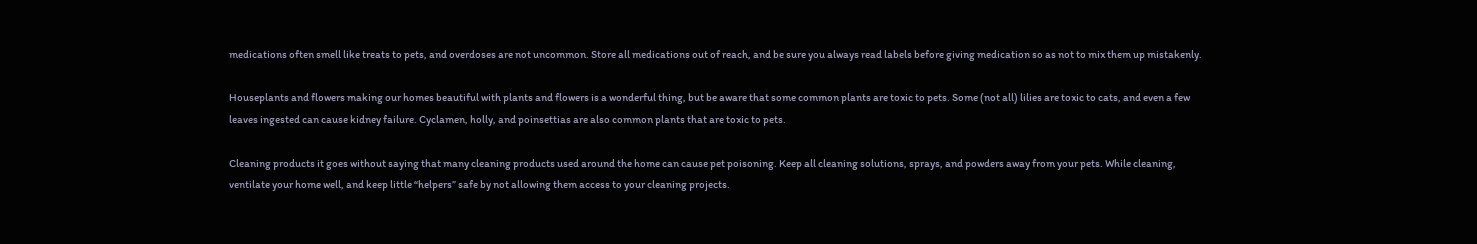medications often smell like treats to pets, and overdoses are not uncommon. Store all medications out of reach, and be sure you always read labels before giving medication so as not to mix them up mistakenly.

Houseplants and flowers making our homes beautiful with plants and flowers is a wonderful thing, but be aware that some common plants are toxic to pets. Some (not all) lilies are toxic to cats, and even a few leaves ingested can cause kidney failure. Cyclamen, holly, and poinsettias are also common plants that are toxic to pets.

Cleaning products it goes without saying that many cleaning products used around the home can cause pet poisoning. Keep all cleaning solutions, sprays, and powders away from your pets. While cleaning, ventilate your home well, and keep little “helpers” safe by not allowing them access to your cleaning projects.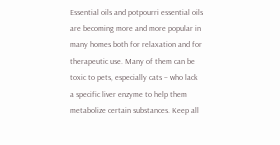Essential oils and potpourri essential oils are becoming more and more popular in many homes both for relaxation and for therapeutic use. Many of them can be toxic to pets, especially cats – who lack a specific liver enzyme to help them metabolize certain substances. Keep all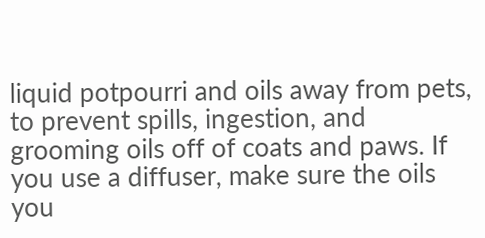liquid potpourri and oils away from pets, to prevent spills, ingestion, and grooming oils off of coats and paws. If you use a diffuser, make sure the oils you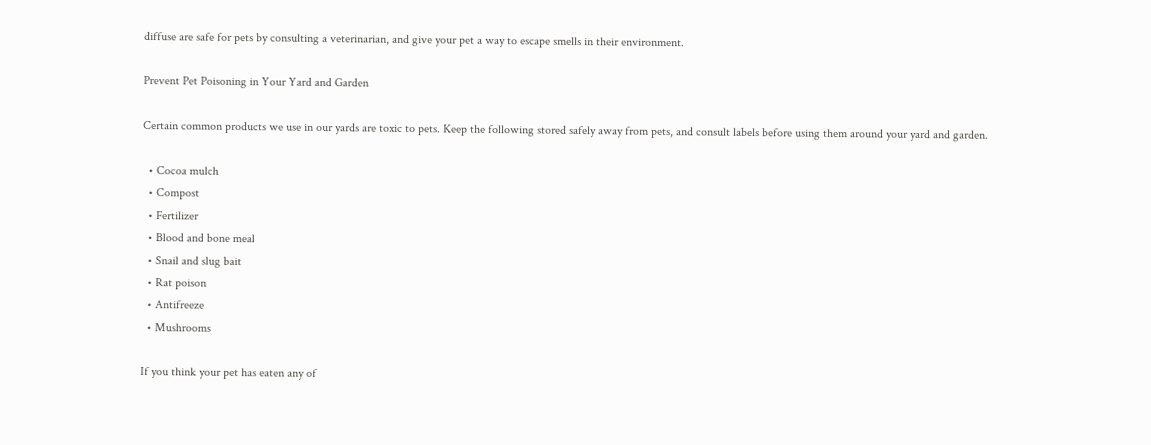diffuse are safe for pets by consulting a veterinarian, and give your pet a way to escape smells in their environment.

Prevent Pet Poisoning in Your Yard and Garden

Certain common products we use in our yards are toxic to pets. Keep the following stored safely away from pets, and consult labels before using them around your yard and garden.

  • Cocoa mulch
  • Compost
  • Fertilizer
  • Blood and bone meal
  • Snail and slug bait
  • Rat poison
  • Antifreeze
  • Mushrooms

If you think your pet has eaten any of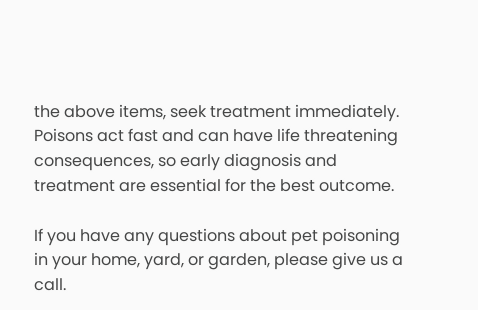the above items, seek treatment immediately. Poisons act fast and can have life threatening consequences, so early diagnosis and treatment are essential for the best outcome.

If you have any questions about pet poisoning in your home, yard, or garden, please give us a call.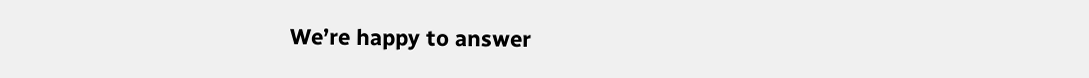We’re happy to answer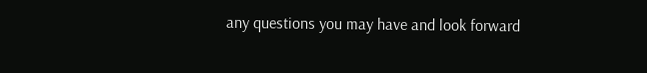any questions you may have and look forward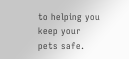to helping you keep your pets safe.